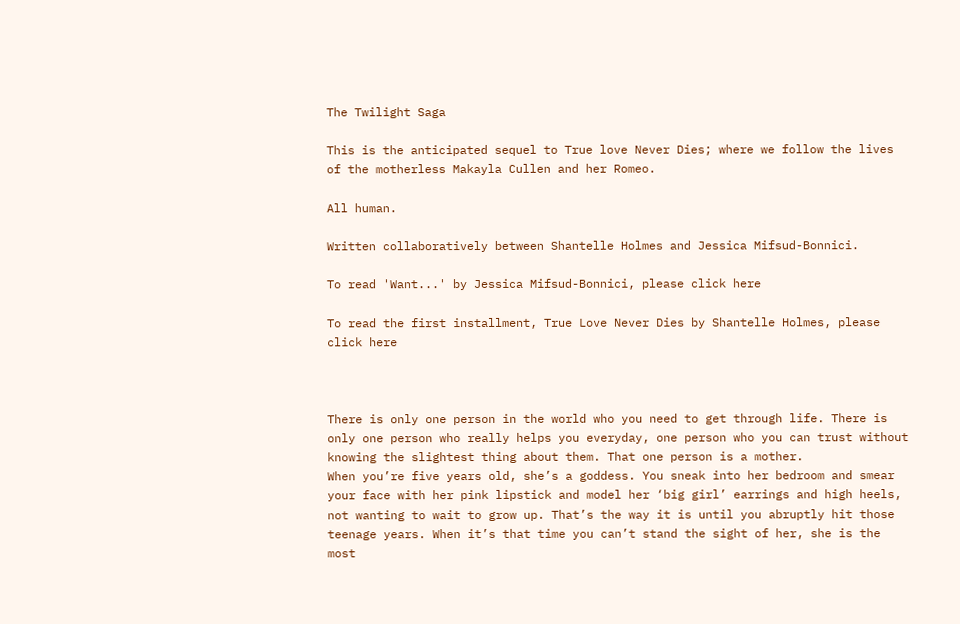The Twilight Saga

This is the anticipated sequel to True love Never Dies; where we follow the lives of the motherless Makayla Cullen and her Romeo.

All human.

Written collaboratively between Shantelle Holmes and Jessica Mifsud-Bonnici.

To read 'Want...' by Jessica Mifsud-Bonnici, please click here

To read the first installment, True Love Never Dies by Shantelle Holmes, please click here



There is only one person in the world who you need to get through life. There is only one person who really helps you everyday, one person who you can trust without knowing the slightest thing about them. That one person is a mother.
When you’re five years old, she’s a goddess. You sneak into her bedroom and smear your face with her pink lipstick and model her ‘big girl’ earrings and high heels, not wanting to wait to grow up. That’s the way it is until you abruptly hit those teenage years. When it’s that time you can’t stand the sight of her, she is the most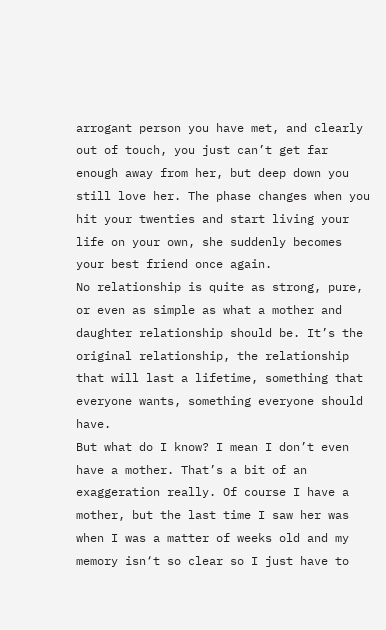arrogant person you have met, and clearly out of touch, you just can’t get far enough away from her, but deep down you still love her. The phase changes when you hit your twenties and start living your life on your own, she suddenly becomes your best friend once again.
No relationship is quite as strong, pure, or even as simple as what a mother and daughter relationship should be. It’s the original relationship, the relationship that will last a lifetime, something that everyone wants, something everyone should have.
But what do I know? I mean I don’t even have a mother. That’s a bit of an exaggeration really. Of course I have a mother, but the last time I saw her was when I was a matter of weeks old and my memory isn‘t so clear so I just have to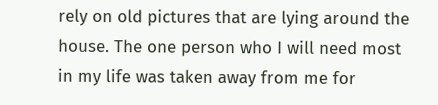rely on old pictures that are lying around the house. The one person who I will need most in my life was taken away from me for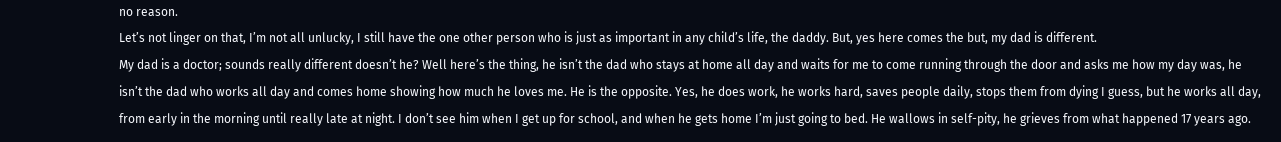no reason.
Let’s not linger on that, I’m not all unlucky, I still have the one other person who is just as important in any child’s life, the daddy. But, yes here comes the but, my dad is different.
My dad is a doctor; sounds really different doesn’t he? Well here’s the thing, he isn’t the dad who stays at home all day and waits for me to come running through the door and asks me how my day was, he isn’t the dad who works all day and comes home showing how much he loves me. He is the opposite. Yes, he does work, he works hard, saves people daily, stops them from dying I guess, but he works all day, from early in the morning until really late at night. I don’t see him when I get up for school, and when he gets home I’m just going to bed. He wallows in self-pity, he grieves from what happened 17 years ago.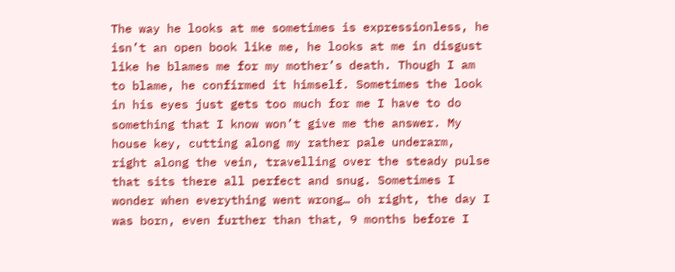The way he looks at me sometimes is expressionless, he isn’t an open book like me, he looks at me in disgust like he blames me for my mother’s death. Though I am to blame, he confirmed it himself. Sometimes the look in his eyes just gets too much for me I have to do something that I know won’t give me the answer. My house key, cutting along my rather pale underarm, right along the vein, travelling over the steady pulse that sits there all perfect and snug. Sometimes I wonder when everything went wrong… oh right, the day I was born, even further than that, 9 months before I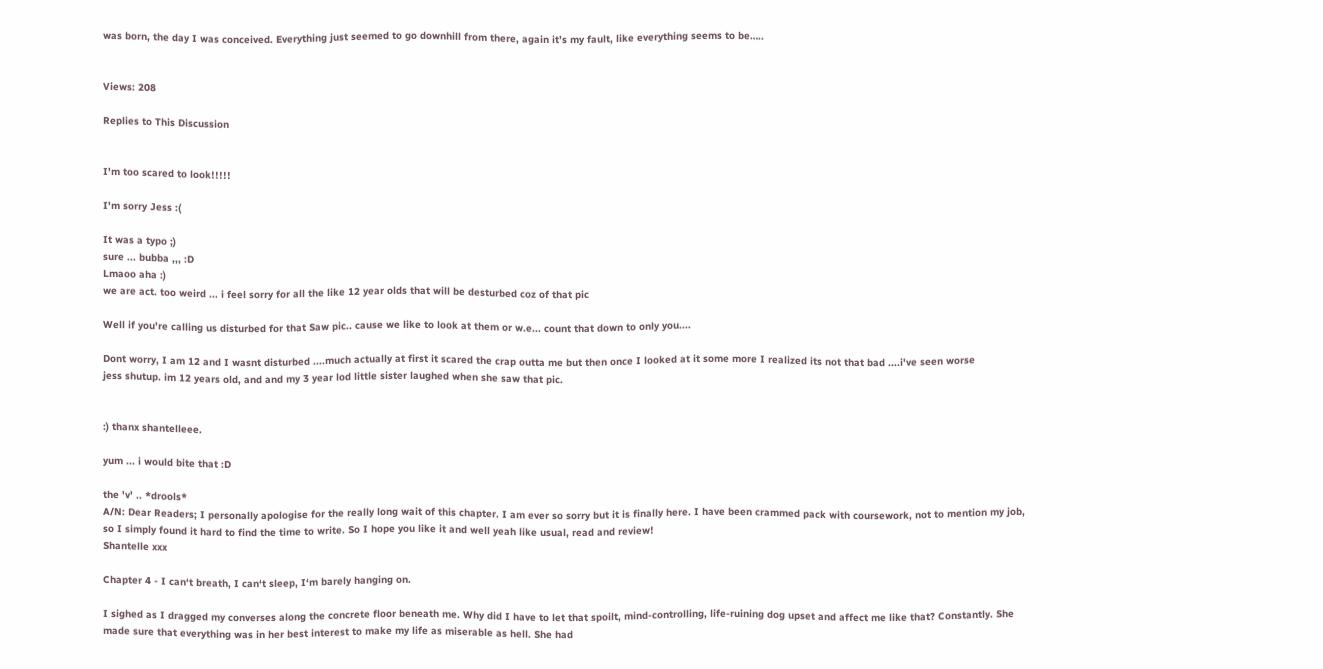was born, the day I was conceived. Everything just seemed to go downhill from there, again it’s my fault, like everything seems to be…..


Views: 208

Replies to This Discussion


I'm too scared to look!!!!!

I'm sorry Jess :(

It was a typo ;)
sure ... bubba ,,, :D
Lmaoo aha :)
we are act. too weird ... i feel sorry for all the like 12 year olds that will be desturbed coz of that pic

Well if you're calling us disturbed for that Saw pic.. cause we like to look at them or w.e... count that down to only you....

Dont worry, I am 12 and I wasnt disturbed ....much actually at first it scared the crap outta me but then once I looked at it some more I realized its not that bad ....i've seen worse
jess shutup. im 12 years old, and and my 3 year lod little sister laughed when she saw that pic.


:) thanx shantelleee.

yum ... i would bite that :D

the 'v' .. *drools*
A/N: Dear Readers; I personally apologise for the really long wait of this chapter. I am ever so sorry but it is finally here. I have been crammed pack with coursework, not to mention my job, so I simply found it hard to find the time to write. So I hope you like it and well yeah like usual, read and review!
Shantelle xxx

Chapter 4 - I can‘t breath, I can‘t sleep, I‘m barely hanging on.

I sighed as I dragged my converses along the concrete floor beneath me. Why did I have to let that spoilt, mind-controlling, life-ruining dog upset and affect me like that? Constantly. She made sure that everything was in her best interest to make my life as miserable as hell. She had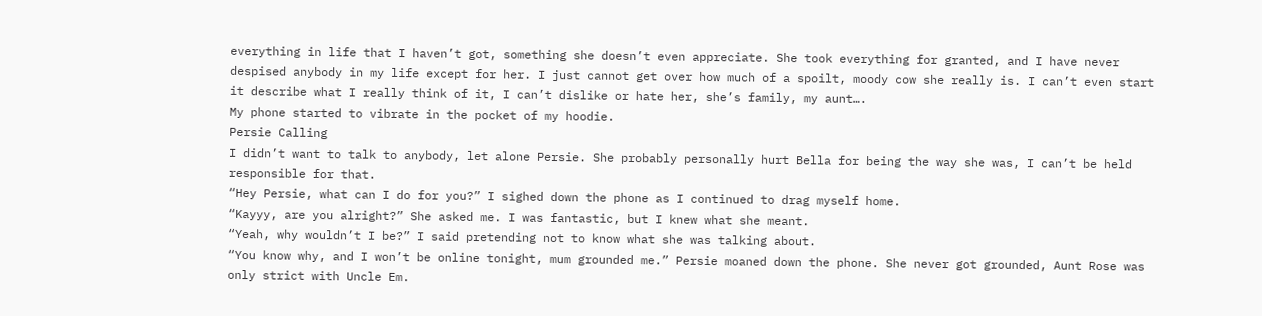everything in life that I haven’t got, something she doesn’t even appreciate. She took everything for granted, and I have never despised anybody in my life except for her. I just cannot get over how much of a spoilt, moody cow she really is. I can’t even start it describe what I really think of it, I can’t dislike or hate her, she’s family, my aunt….
My phone started to vibrate in the pocket of my hoodie.
Persie Calling
I didn’t want to talk to anybody, let alone Persie. She probably personally hurt Bella for being the way she was, I can’t be held responsible for that.
“Hey Persie, what can I do for you?” I sighed down the phone as I continued to drag myself home.
“Kayyy, are you alright?” She asked me. I was fantastic, but I knew what she meant.
“Yeah, why wouldn’t I be?” I said pretending not to know what she was talking about.
“You know why, and I won’t be online tonight, mum grounded me.” Persie moaned down the phone. She never got grounded, Aunt Rose was only strict with Uncle Em.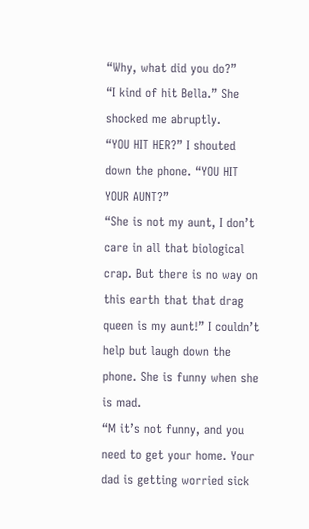“Why, what did you do?”
“I kind of hit Bella.” She shocked me abruptly.
“YOU HIT HER?” I shouted down the phone. “YOU HIT YOUR AUNT?”
“She is not my aunt, I don’t care in all that biological crap. But there is no way on this earth that that drag queen is my aunt!” I couldn’t help but laugh down the phone. She is funny when she is mad.
“M it’s not funny, and you need to get your home. Your dad is getting worried sick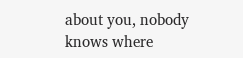about you, nobody knows where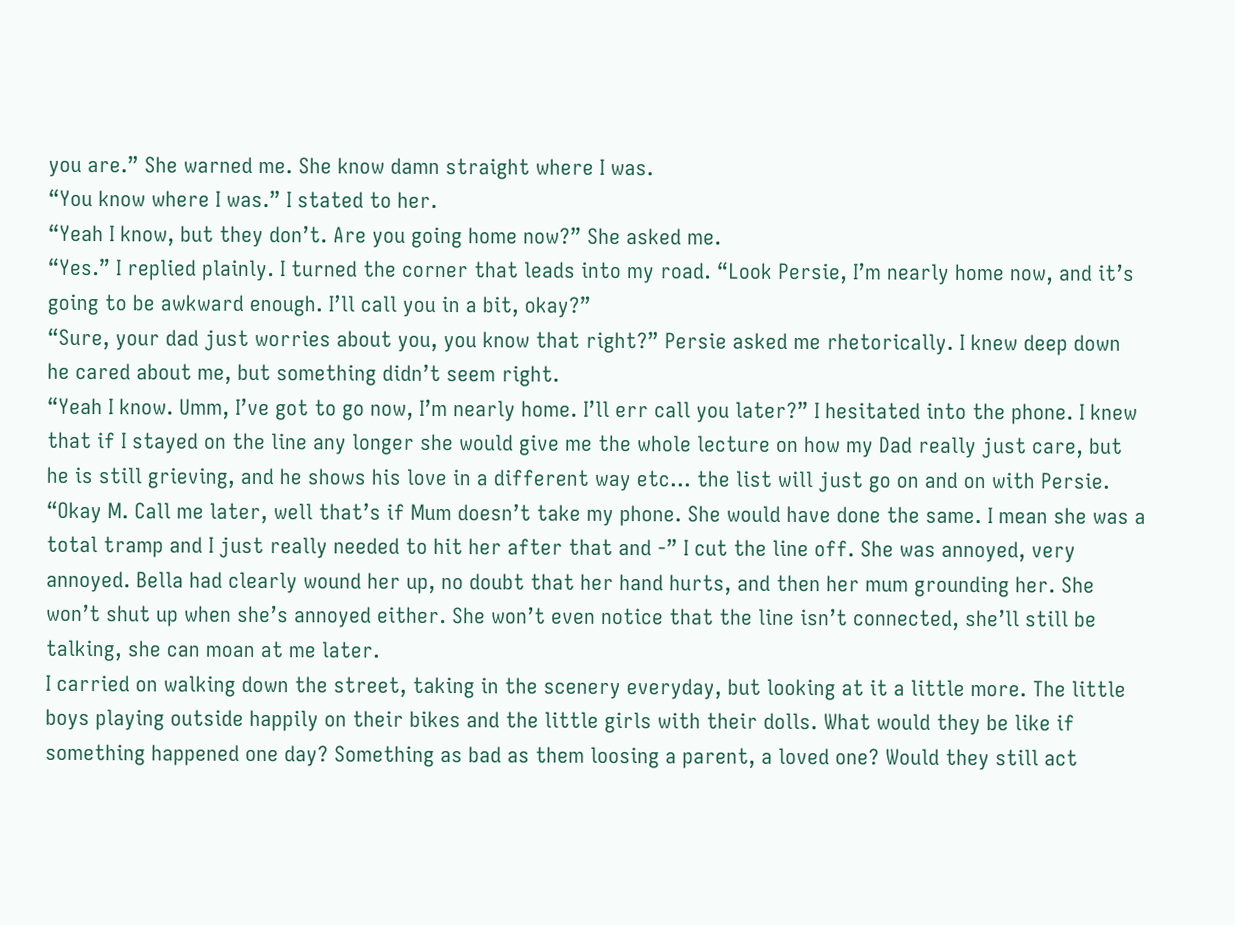you are.” She warned me. She know damn straight where I was.
“You know where I was.” I stated to her.
“Yeah I know, but they don’t. Are you going home now?” She asked me.
“Yes.” I replied plainly. I turned the corner that leads into my road. “Look Persie, I’m nearly home now, and it’s going to be awkward enough. I’ll call you in a bit, okay?”
“Sure, your dad just worries about you, you know that right?” Persie asked me rhetorically. I knew deep down he cared about me, but something didn’t seem right.
“Yeah I know. Umm, I’ve got to go now, I’m nearly home. I’ll err call you later?” I hesitated into the phone. I knew that if I stayed on the line any longer she would give me the whole lecture on how my Dad really just care, but he is still grieving, and he shows his love in a different way etc… the list will just go on and on with Persie.
“Okay M. Call me later, well that’s if Mum doesn’t take my phone. She would have done the same. I mean she was a total tramp and I just really needed to hit her after that and -” I cut the line off. She was annoyed, very annoyed. Bella had clearly wound her up, no doubt that her hand hurts, and then her mum grounding her. She won’t shut up when she’s annoyed either. She won’t even notice that the line isn’t connected, she’ll still be talking, she can moan at me later.
I carried on walking down the street, taking in the scenery everyday, but looking at it a little more. The little boys playing outside happily on their bikes and the little girls with their dolls. What would they be like if something happened one day? Something as bad as them loosing a parent, a loved one? Would they still act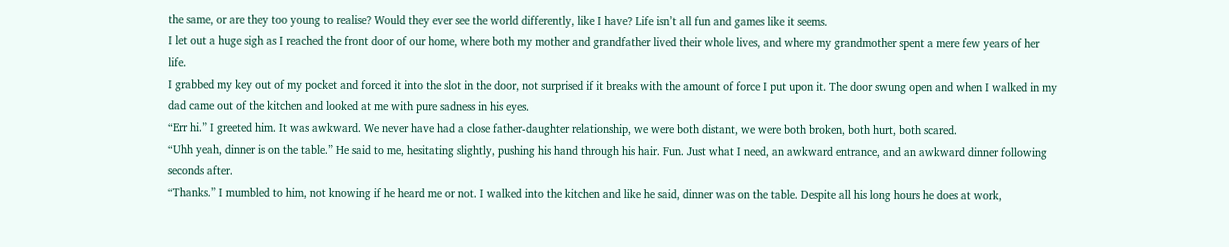the same, or are they too young to realise? Would they ever see the world differently, like I have? Life isn’t all fun and games like it seems.
I let out a huge sigh as I reached the front door of our home, where both my mother and grandfather lived their whole lives, and where my grandmother spent a mere few years of her life.
I grabbed my key out of my pocket and forced it into the slot in the door, not surprised if it breaks with the amount of force I put upon it. The door swung open and when I walked in my dad came out of the kitchen and looked at me with pure sadness in his eyes.
“Err hi.” I greeted him. It was awkward. We never have had a close father-daughter relationship, we were both distant, we were both broken, both hurt, both scared.
“Uhh yeah, dinner is on the table.” He said to me, hesitating slightly, pushing his hand through his hair. Fun. Just what I need, an awkward entrance, and an awkward dinner following seconds after.
“Thanks.” I mumbled to him, not knowing if he heard me or not. I walked into the kitchen and like he said, dinner was on the table. Despite all his long hours he does at work,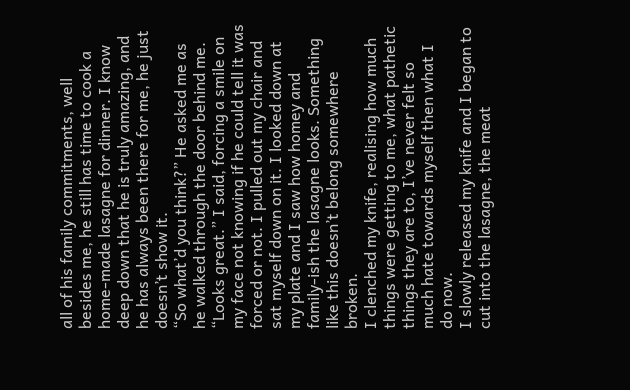all of his family commitments, well besides me, he still has time to cook a home-made lasagne for dinner. I know deep down that he is truly amazing, and he has always been there for me, he just doesn’t show it.
“So what’d you think?” He asked me as he walked through the door behind me.
“Looks great.” I said, forcing a smile on my face not knowing if he could tell it was forced or not. I pulled out my chair and sat myself down on it. I looked down at my plate and I saw how homey and family-ish the lasagne looks. Something like this doesn’t belong somewhere broken.
I clenched my knife, realising how much things were getting to me, what pathetic things they are to, I’ve never felt so much hate towards myself then what I do now.
I slowly released my knife and I began to cut into the lasagne, the meat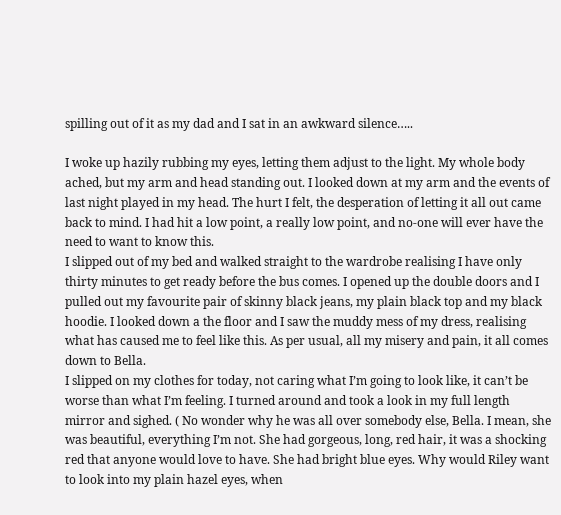spilling out of it as my dad and I sat in an awkward silence…..

I woke up hazily rubbing my eyes, letting them adjust to the light. My whole body ached, but my arm and head standing out. I looked down at my arm and the events of last night played in my head. The hurt I felt, the desperation of letting it all out came back to mind. I had hit a low point, a really low point, and no-one will ever have the need to want to know this.
I slipped out of my bed and walked straight to the wardrobe realising I have only thirty minutes to get ready before the bus comes. I opened up the double doors and I pulled out my favourite pair of skinny black jeans, my plain black top and my black hoodie. I looked down a the floor and I saw the muddy mess of my dress, realising what has caused me to feel like this. As per usual, all my misery and pain, it all comes down to Bella.
I slipped on my clothes for today, not caring what I’m going to look like, it can’t be worse than what I’m feeling. I turned around and took a look in my full length mirror and sighed. ( No wonder why he was all over somebody else, Bella. I mean, she was beautiful, everything I’m not. She had gorgeous, long, red hair, it was a shocking red that anyone would love to have. She had bright blue eyes. Why would Riley want to look into my plain hazel eyes, when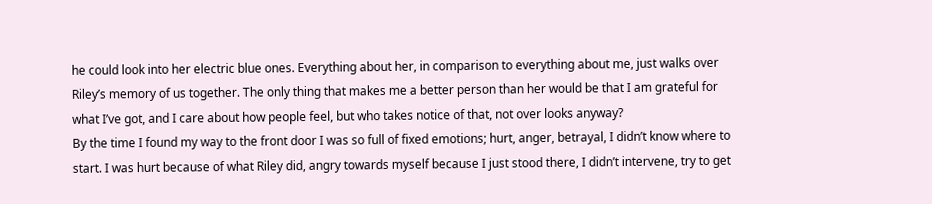he could look into her electric blue ones. Everything about her, in comparison to everything about me, just walks over Riley’s memory of us together. The only thing that makes me a better person than her would be that I am grateful for what I’ve got, and I care about how people feel, but who takes notice of that, not over looks anyway?
By the time I found my way to the front door I was so full of fixed emotions; hurt, anger, betrayal, I didn’t know where to start. I was hurt because of what Riley did, angry towards myself because I just stood there, I didn’t intervene, try to get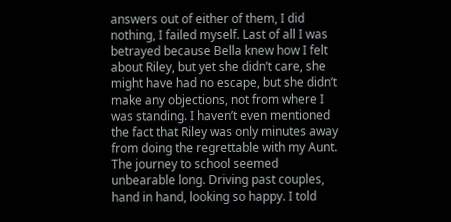answers out of either of them, I did nothing, I failed myself. Last of all I was betrayed because Bella knew how I felt about Riley, but yet she didn’t care, she might have had no escape, but she didn’t make any objections, not from where I was standing. I haven’t even mentioned the fact that Riley was only minutes away from doing the regrettable with my Aunt.
The journey to school seemed unbearable long. Driving past couples, hand in hand, looking so happy. I told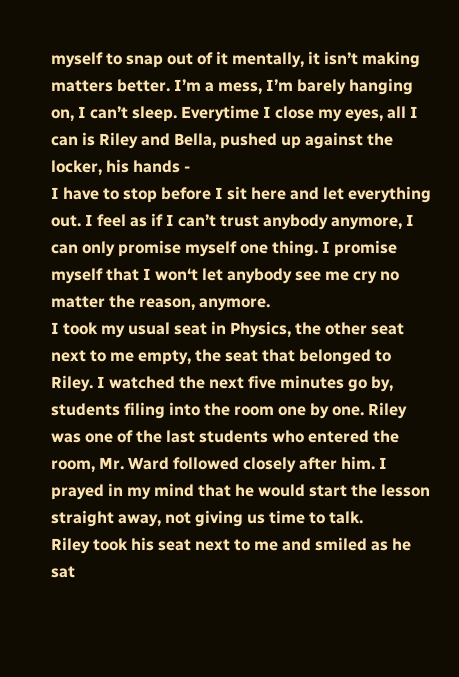myself to snap out of it mentally, it isn’t making matters better. I’m a mess, I’m barely hanging on, I can’t sleep. Everytime I close my eyes, all I can is Riley and Bella, pushed up against the locker, his hands -
I have to stop before I sit here and let everything out. I feel as if I can’t trust anybody anymore, I can only promise myself one thing. I promise myself that I won‘t let anybody see me cry no matter the reason, anymore.
I took my usual seat in Physics, the other seat next to me empty, the seat that belonged to Riley. I watched the next five minutes go by, students filing into the room one by one. Riley was one of the last students who entered the room, Mr. Ward followed closely after him. I prayed in my mind that he would start the lesson straight away, not giving us time to talk.
Riley took his seat next to me and smiled as he sat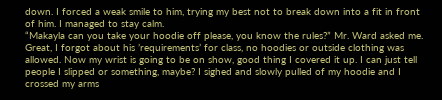down. I forced a weak smile to him, trying my best not to break down into a fit in front of him. I managed to stay calm.
“Makayla can you take your hoodie off please, you know the rules?” Mr. Ward asked me. Great, I forgot about his ’requirements’ for class, no hoodies or outside clothing was allowed. Now my wrist is going to be on show, good thing I covered it up. I can just tell people I slipped or something, maybe? I sighed and slowly pulled of my hoodie and I crossed my arms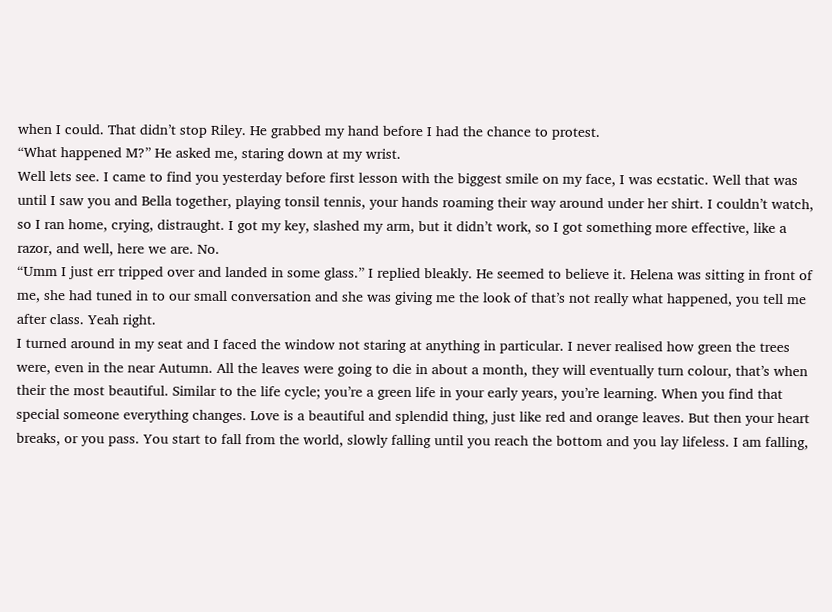when I could. That didn’t stop Riley. He grabbed my hand before I had the chance to protest.
“What happened M?” He asked me, staring down at my wrist.
Well lets see. I came to find you yesterday before first lesson with the biggest smile on my face, I was ecstatic. Well that was until I saw you and Bella together, playing tonsil tennis, your hands roaming their way around under her shirt. I couldn’t watch, so I ran home, crying, distraught. I got my key, slashed my arm, but it didn’t work, so I got something more effective, like a razor, and well, here we are. No.
“Umm I just err tripped over and landed in some glass.” I replied bleakly. He seemed to believe it. Helena was sitting in front of me, she had tuned in to our small conversation and she was giving me the look of that’s not really what happened, you tell me after class. Yeah right.
I turned around in my seat and I faced the window not staring at anything in particular. I never realised how green the trees were, even in the near Autumn. All the leaves were going to die in about a month, they will eventually turn colour, that’s when their the most beautiful. Similar to the life cycle; you’re a green life in your early years, you’re learning. When you find that special someone everything changes. Love is a beautiful and splendid thing, just like red and orange leaves. But then your heart breaks, or you pass. You start to fall from the world, slowly falling until you reach the bottom and you lay lifeless. I am falling,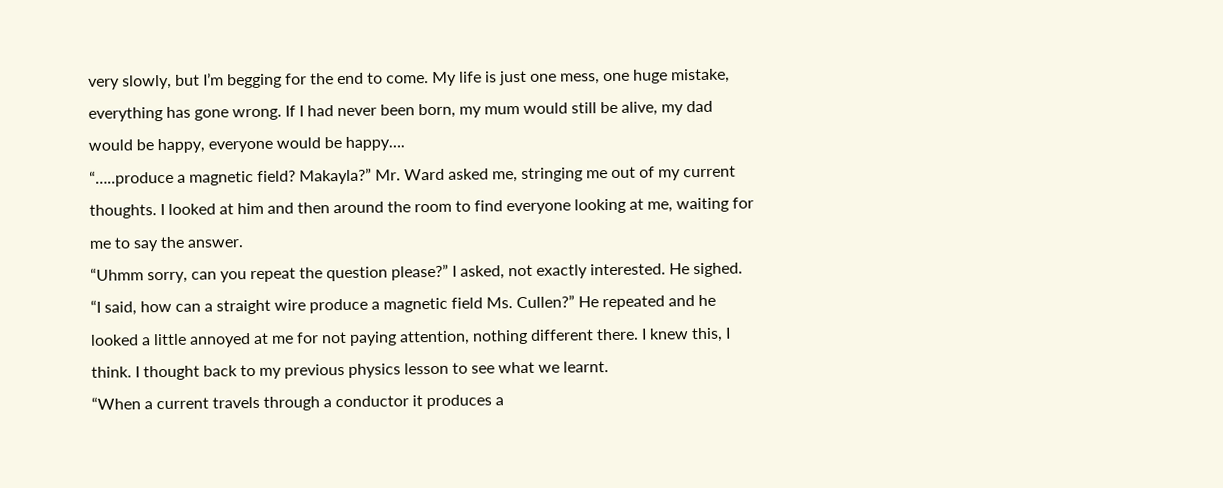very slowly, but I’m begging for the end to come. My life is just one mess, one huge mistake, everything has gone wrong. If I had never been born, my mum would still be alive, my dad would be happy, everyone would be happy….
“…..produce a magnetic field? Makayla?” Mr. Ward asked me, stringing me out of my current thoughts. I looked at him and then around the room to find everyone looking at me, waiting for me to say the answer.
“Uhmm sorry, can you repeat the question please?” I asked, not exactly interested. He sighed.
“I said, how can a straight wire produce a magnetic field Ms. Cullen?” He repeated and he looked a little annoyed at me for not paying attention, nothing different there. I knew this, I think. I thought back to my previous physics lesson to see what we learnt.
“When a current travels through a conductor it produces a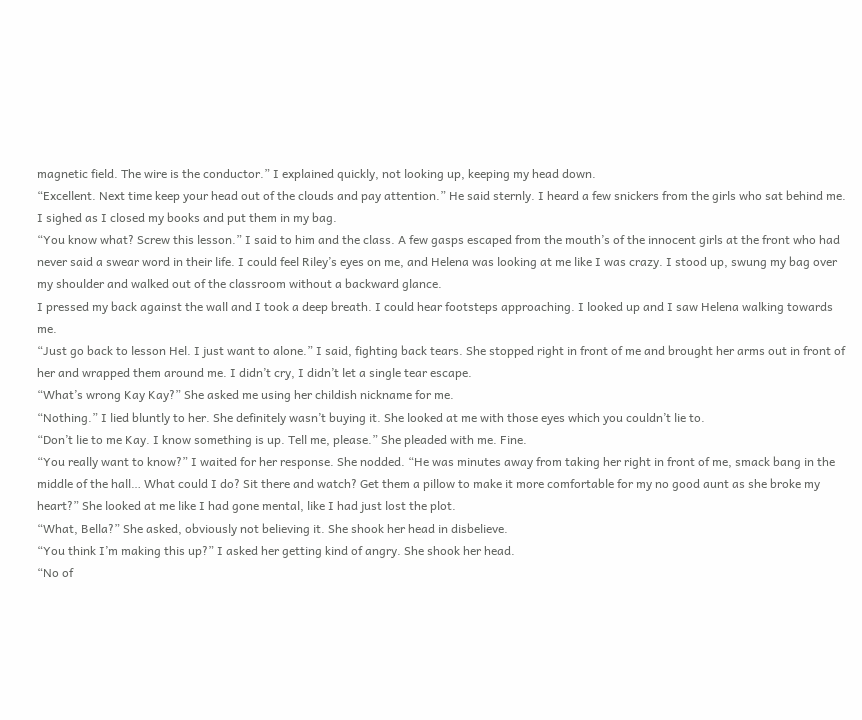magnetic field. The wire is the conductor.” I explained quickly, not looking up, keeping my head down.
“Excellent. Next time keep your head out of the clouds and pay attention.” He said sternly. I heard a few snickers from the girls who sat behind me. I sighed as I closed my books and put them in my bag.
“You know what? Screw this lesson.” I said to him and the class. A few gasps escaped from the mouth’s of the innocent girls at the front who had never said a swear word in their life. I could feel Riley’s eyes on me, and Helena was looking at me like I was crazy. I stood up, swung my bag over my shoulder and walked out of the classroom without a backward glance.
I pressed my back against the wall and I took a deep breath. I could hear footsteps approaching. I looked up and I saw Helena walking towards me.
“Just go back to lesson Hel. I just want to alone.” I said, fighting back tears. She stopped right in front of me and brought her arms out in front of her and wrapped them around me. I didn’t cry, I didn’t let a single tear escape.
“What’s wrong Kay Kay?” She asked me using her childish nickname for me.
“Nothing.” I lied bluntly to her. She definitely wasn’t buying it. She looked at me with those eyes which you couldn’t lie to.
“Don’t lie to me Kay. I know something is up. Tell me, please.” She pleaded with me. Fine.
“You really want to know?” I waited for her response. She nodded. “He was minutes away from taking her right in front of me, smack bang in the middle of the hall… What could I do? Sit there and watch? Get them a pillow to make it more comfortable for my no good aunt as she broke my heart?” She looked at me like I had gone mental, like I had just lost the plot.
“What, Bella?” She asked, obviously not believing it. She shook her head in disbelieve.
“You think I’m making this up?” I asked her getting kind of angry. She shook her head.
“No of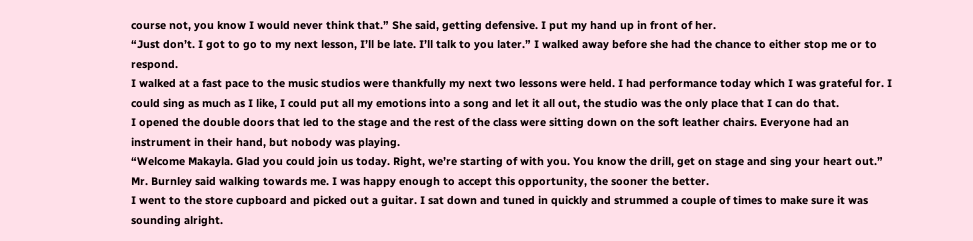course not, you know I would never think that.” She said, getting defensive. I put my hand up in front of her.
“Just don’t. I got to go to my next lesson, I’ll be late. I’ll talk to you later.” I walked away before she had the chance to either stop me or to respond.
I walked at a fast pace to the music studios were thankfully my next two lessons were held. I had performance today which I was grateful for. I could sing as much as I like, I could put all my emotions into a song and let it all out, the studio was the only place that I can do that.
I opened the double doors that led to the stage and the rest of the class were sitting down on the soft leather chairs. Everyone had an instrument in their hand, but nobody was playing.
“Welcome Makayla. Glad you could join us today. Right, we’re starting of with you. You know the drill, get on stage and sing your heart out.” Mr. Burnley said walking towards me. I was happy enough to accept this opportunity, the sooner the better.
I went to the store cupboard and picked out a guitar. I sat down and tuned in quickly and strummed a couple of times to make sure it was sounding alright.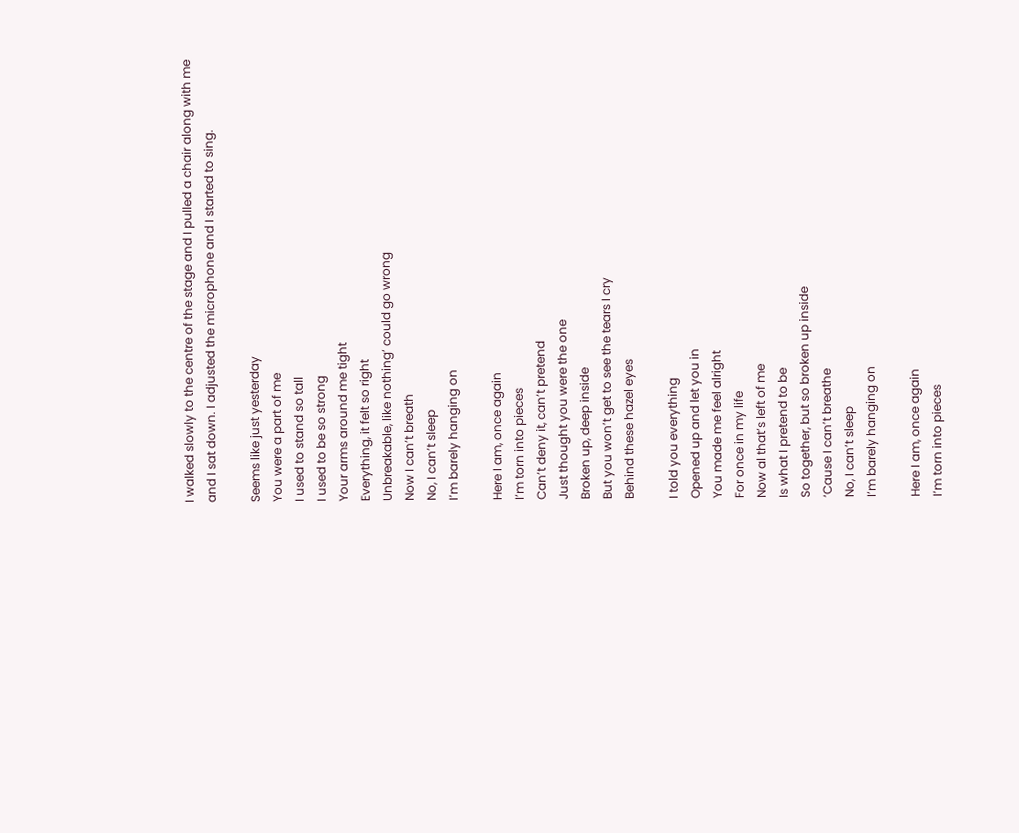I walked slowly to the centre of the stage and I pulled a chair along with me and I sat down. I adjusted the microphone and I started to sing.

Seems like just yesterday
You were a part of me
I used to stand so tall
I used to be so strong
Your arms around me tight
Everything, it felt so right
Unbreakable, like nothing’ could go wrong
Now I can’t breath
No, I can’t sleep
I’m barely hanging on

Here I am, once again
I’m torn into pieces
Can’t deny it, can’t pretend
Just thought you were the one
Broken up, deep inside
But you won’t get to see the tears I cry
Behind these hazel eyes

I told you everything
Opened up and let you in
You made me feel alright
For once in my life
Now al that’s left of me
Is what I pretend to be
So together, but so broken up inside
‘Cause I can’t breathe
No, I can’t sleep
I’m barely hanging on

Here I am, once again
I’m torn into pieces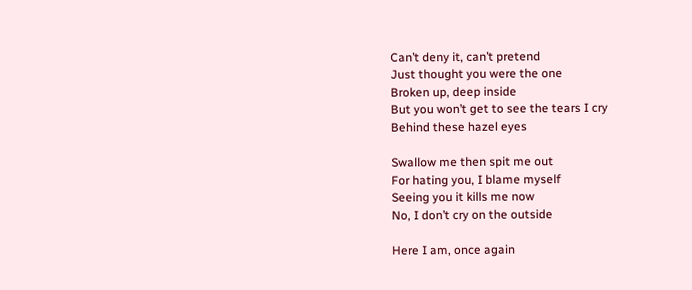Can’t deny it, can’t pretend
Just thought you were the one
Broken up, deep inside
But you won’t get to see the tears I cry
Behind these hazel eyes

Swallow me then spit me out
For hating you, I blame myself
Seeing you it kills me now
No, I don’t cry on the outside

Here I am, once again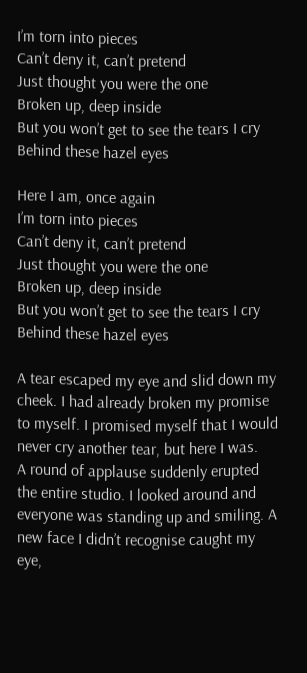I’m torn into pieces
Can’t deny it, can’t pretend
Just thought you were the one
Broken up, deep inside
But you won’t get to see the tears I cry
Behind these hazel eyes

Here I am, once again
I’m torn into pieces
Can’t deny it, can’t pretend
Just thought you were the one
Broken up, deep inside
But you won’t get to see the tears I cry
Behind these hazel eyes

A tear escaped my eye and slid down my cheek. I had already broken my promise to myself. I promised myself that I would never cry another tear, but here I was.
A round of applause suddenly erupted the entire studio. I looked around and everyone was standing up and smiling. A new face I didn’t recognise caught my eye,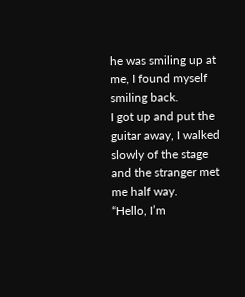he was smiling up at me, I found myself smiling back.
I got up and put the guitar away, I walked slowly of the stage and the stranger met me half way.
“Hello, I’m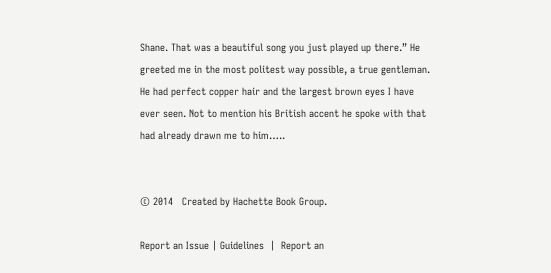Shane. That was a beautiful song you just played up there.” He greeted me in the most politest way possible, a true gentleman. He had perfect copper hair and the largest brown eyes I have ever seen. Not to mention his British accent he spoke with that had already drawn me to him…..


© 2014   Created by Hachette Book Group.

Report an Issue | Guidelines  |  Report an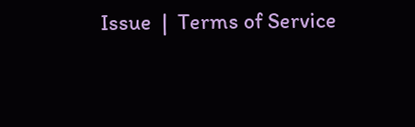Issue  |  Terms of Service